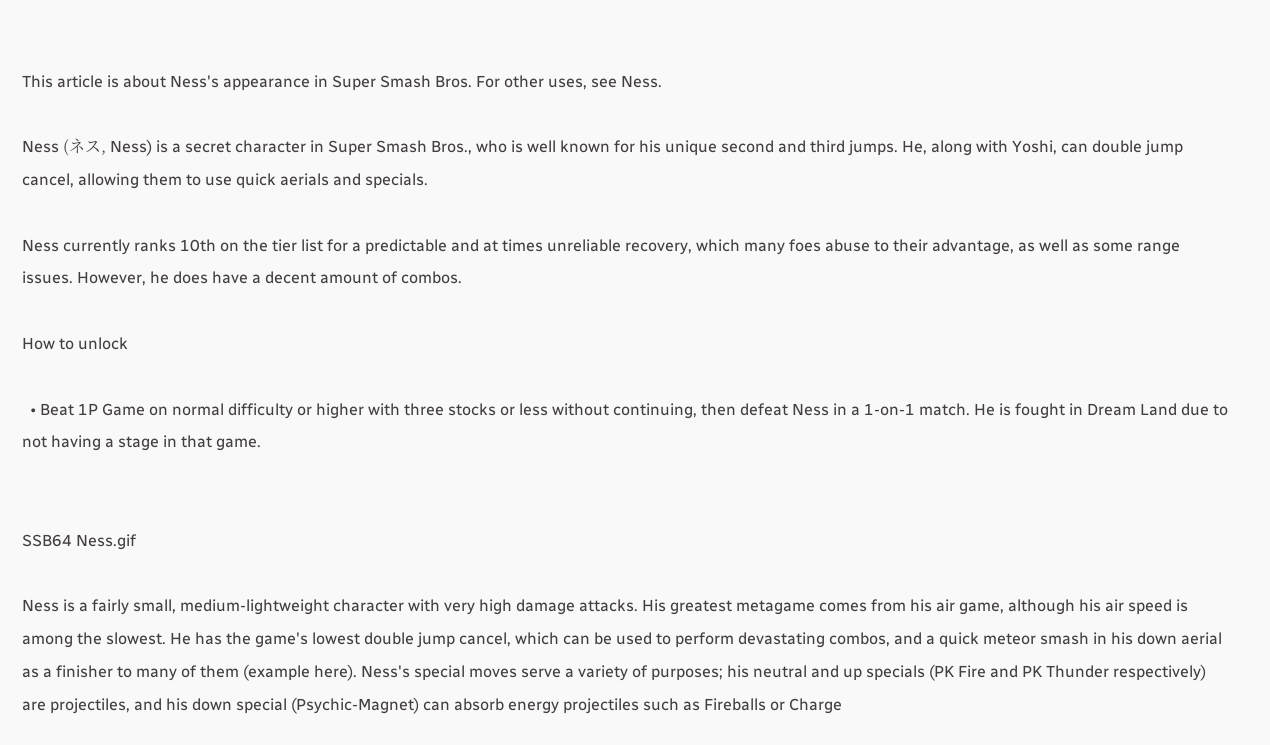This article is about Ness's appearance in Super Smash Bros. For other uses, see Ness.

Ness (ネス, Ness) is a secret character in Super Smash Bros., who is well known for his unique second and third jumps. He, along with Yoshi, can double jump cancel, allowing them to use quick aerials and specials.

Ness currently ranks 10th on the tier list for a predictable and at times unreliable recovery, which many foes abuse to their advantage, as well as some range issues. However, he does have a decent amount of combos.

How to unlock

  • Beat 1P Game on normal difficulty or higher with three stocks or less without continuing, then defeat Ness in a 1-on-1 match. He is fought in Dream Land due to not having a stage in that game.


SSB64 Ness.gif

Ness is a fairly small, medium-lightweight character with very high damage attacks. His greatest metagame comes from his air game, although his air speed is among the slowest. He has the game's lowest double jump cancel, which can be used to perform devastating combos, and a quick meteor smash in his down aerial as a finisher to many of them (example here). Ness's special moves serve a variety of purposes; his neutral and up specials (PK Fire and PK Thunder respectively) are projectiles, and his down special (Psychic-Magnet) can absorb energy projectiles such as Fireballs or Charge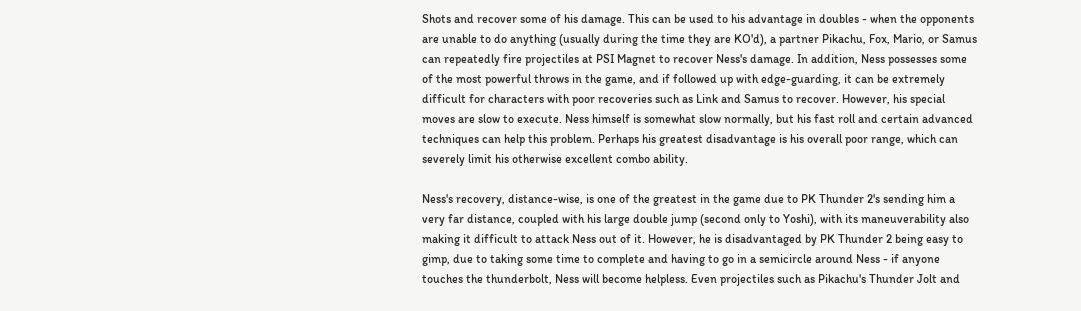Shots and recover some of his damage. This can be used to his advantage in doubles - when the opponents are unable to do anything (usually during the time they are KO'd), a partner Pikachu, Fox, Mario, or Samus can repeatedly fire projectiles at PSI Magnet to recover Ness's damage. In addition, Ness possesses some of the most powerful throws in the game, and if followed up with edge-guarding, it can be extremely difficult for characters with poor recoveries such as Link and Samus to recover. However, his special moves are slow to execute. Ness himself is somewhat slow normally, but his fast roll and certain advanced techniques can help this problem. Perhaps his greatest disadvantage is his overall poor range, which can severely limit his otherwise excellent combo ability.

Ness's recovery, distance-wise, is one of the greatest in the game due to PK Thunder 2's sending him a very far distance, coupled with his large double jump (second only to Yoshi), with its maneuverability also making it difficult to attack Ness out of it. However, he is disadvantaged by PK Thunder 2 being easy to gimp, due to taking some time to complete and having to go in a semicircle around Ness - if anyone touches the thunderbolt, Ness will become helpless. Even projectiles such as Pikachu's Thunder Jolt and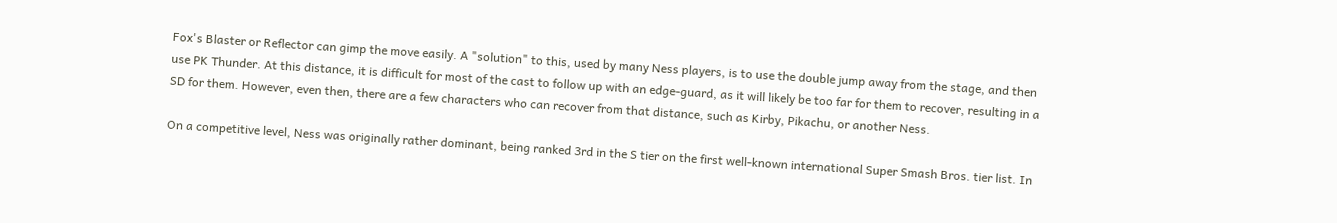Fox's Blaster or Reflector can gimp the move easily. A "solution" to this, used by many Ness players, is to use the double jump away from the stage, and then use PK Thunder. At this distance, it is difficult for most of the cast to follow up with an edge-guard, as it will likely be too far for them to recover, resulting in a SD for them. However, even then, there are a few characters who can recover from that distance, such as Kirby, Pikachu, or another Ness.

On a competitive level, Ness was originally rather dominant, being ranked 3rd in the S tier on the first well-known international Super Smash Bros. tier list. In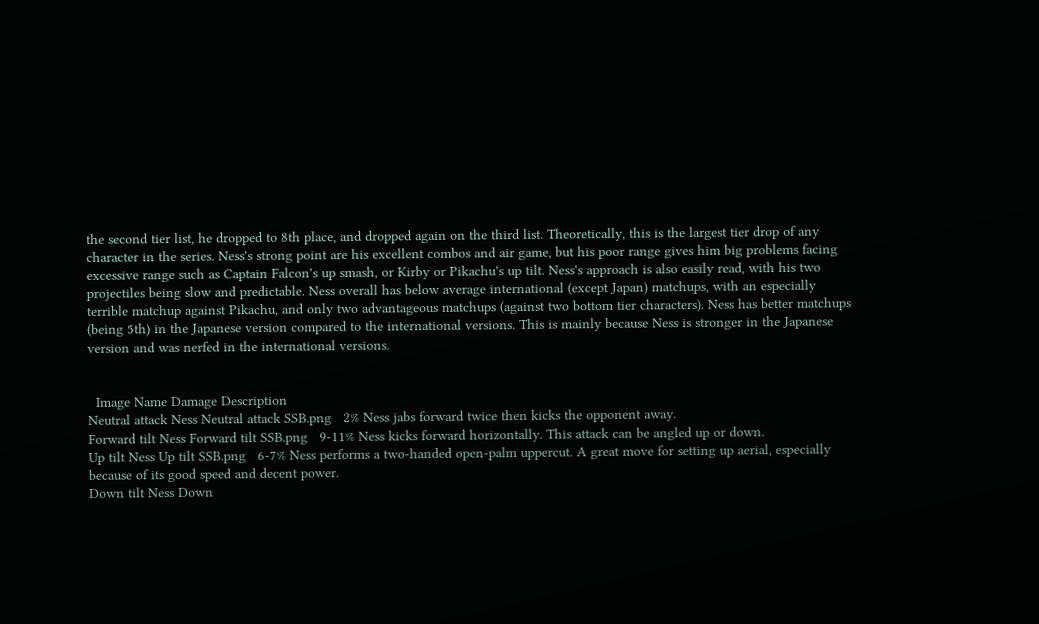the second tier list, he dropped to 8th place, and dropped again on the third list. Theoretically, this is the largest tier drop of any character in the series. Ness's strong point are his excellent combos and air game, but his poor range gives him big problems facing excessive range such as Captain Falcon's up smash, or Kirby or Pikachu's up tilt. Ness's approach is also easily read, with his two projectiles being slow and predictable. Ness overall has below average international (except Japan) matchups, with an especially terrible matchup against Pikachu, and only two advantageous matchups (against two bottom tier characters). Ness has better matchups (being 5th) in the Japanese version compared to the international versions. This is mainly because Ness is stronger in the Japanese version and was nerfed in the international versions.


  Image Name Damage Description
Neutral attack Ness Neutral attack SSB.png   2% Ness jabs forward twice then kicks the opponent away.
Forward tilt Ness Forward tilt SSB.png   9-11% Ness kicks forward horizontally. This attack can be angled up or down.
Up tilt Ness Up tilt SSB.png   6-7% Ness performs a two-handed open-palm uppercut. A great move for setting up aerial, especially because of its good speed and decent power.
Down tilt Ness Down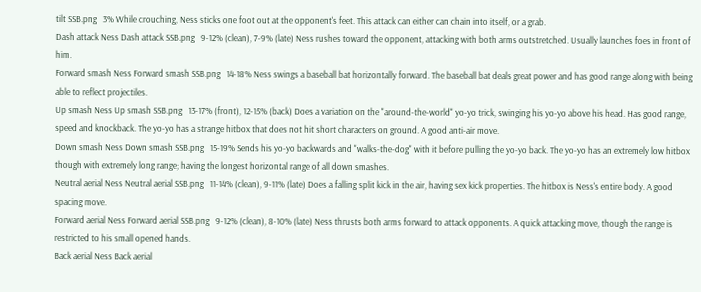tilt SSB.png   3% While crouching, Ness sticks one foot out at the opponent's feet. This attack can either can chain into itself, or a grab.
Dash attack Ness Dash attack SSB.png   9-12% (clean), 7-9% (late) Ness rushes toward the opponent, attacking with both arms outstretched. Usually launches foes in front of him.
Forward smash Ness Forward smash SSB.png   14-18% Ness swings a baseball bat horizontally forward. The baseball bat deals great power and has good range along with being able to reflect projectiles.
Up smash Ness Up smash SSB.png   13-17% (front), 12-15% (back) Does a variation on the "around-the-world" yo-yo trick, swinging his yo-yo above his head. Has good range, speed and knockback. The yo-yo has a strange hitbox that does not hit short characters on ground. A good anti-air move.
Down smash Ness Down smash SSB.png   15-19% Sends his yo-yo backwards and "walks-the-dog" with it before pulling the yo-yo back. The yo-yo has an extremely low hitbox though with extremely long range; having the longest horizontal range of all down smashes.
Neutral aerial Ness Neutral aerial SSB.png   11-14% (clean), 9-11% (late) Does a falling split kick in the air, having sex kick properties. The hitbox is Ness's entire body. A good spacing move.
Forward aerial Ness Forward aerial SSB.png   9-12% (clean), 8-10% (late) Ness thrusts both arms forward to attack opponents. A quick attacking move, though the range is restricted to his small opened hands.
Back aerial Ness Back aerial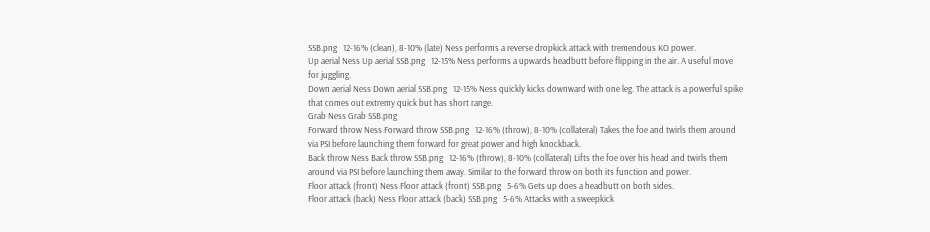SSB.png   12-16% (clean), 8-10% (late) Ness performs a reverse dropkick attack with tremendous KO power.
Up aerial Ness Up aerial SSB.png   12-15% Ness performs a upwards headbutt before flipping in the air. A useful move for juggling.
Down aerial Ness Down aerial SSB.png   12-15% Ness quickly kicks downward with one leg. The attack is a powerful spike that comes out extremy quick but has short range.
Grab Ness Grab SSB.png
Forward throw Ness Forward throw SSB.png   12-16% (throw), 8-10% (collateral) Takes the foe and twirls them around via PSI before launching them forward for great power and high knockback.
Back throw Ness Back throw SSB.png   12-16% (throw), 8-10% (collateral) Lifts the foe over his head and twirls them around via PSI before launching them away. Similar to the forward throw on both its function and power.
Floor attack (front) Ness Floor attack (front) SSB.png   5-6% Gets up does a headbutt on both sides.
Floor attack (back) Ness Floor attack (back) SSB.png   5-6% Attacks with a sweepkick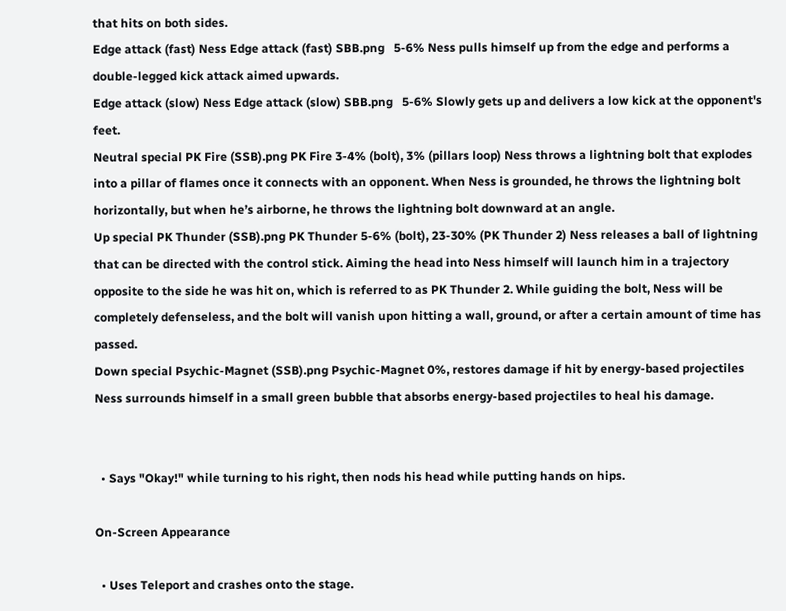that hits on both sides.
Edge attack (fast) Ness Edge attack (fast) SBB.png   5-6% Ness pulls himself up from the edge and performs a double-legged kick attack aimed upwards.
Edge attack (slow) Ness Edge attack (slow) SBB.png   5-6% Slowly gets up and delivers a low kick at the opponent's feet.
Neutral special PK Fire (SSB).png PK Fire 3-4% (bolt), 3% (pillars loop) Ness throws a lightning bolt that explodes into a pillar of flames once it connects with an opponent. When Ness is grounded, he throws the lightning bolt horizontally, but when he’s airborne, he throws the lightning bolt downward at an angle.
Up special PK Thunder (SSB).png PK Thunder 5-6% (bolt), 23-30% (PK Thunder 2) Ness releases a ball of lightning that can be directed with the control stick. Aiming the head into Ness himself will launch him in a trajectory opposite to the side he was hit on, which is referred to as PK Thunder 2. While guiding the bolt, Ness will be completely defenseless, and the bolt will vanish upon hitting a wall, ground, or after a certain amount of time has passed.
Down special Psychic-Magnet (SSB).png Psychic-Magnet 0%, restores damage if hit by energy-based projectiles Ness surrounds himself in a small green bubble that absorbs energy-based projectiles to heal his damage.


  • Says "Okay!" while turning to his right, then nods his head while putting hands on hips.

On-Screen Appearance

  • Uses Teleport and crashes onto the stage.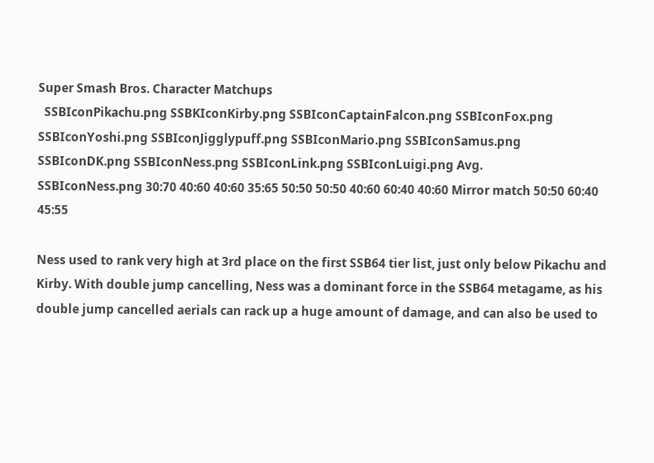Super Smash Bros. Character Matchups
  SSBIconPikachu.png SSBKIconKirby.png SSBIconCaptainFalcon.png SSBIconFox.png SSBIconYoshi.png SSBIconJigglypuff.png SSBIconMario.png SSBIconSamus.png SSBIconDK.png SSBIconNess.png SSBIconLink.png SSBIconLuigi.png Avg.
SSBIconNess.png 30:70 40:60 40:60 35:65 50:50 50:50 40:60 60:40 40:60 Mirror match 50:50 60:40 45:55

Ness used to rank very high at 3rd place on the first SSB64 tier list, just only below Pikachu and Kirby. With double jump cancelling, Ness was a dominant force in the SSB64 metagame, as his double jump cancelled aerials can rack up a huge amount of damage, and can also be used to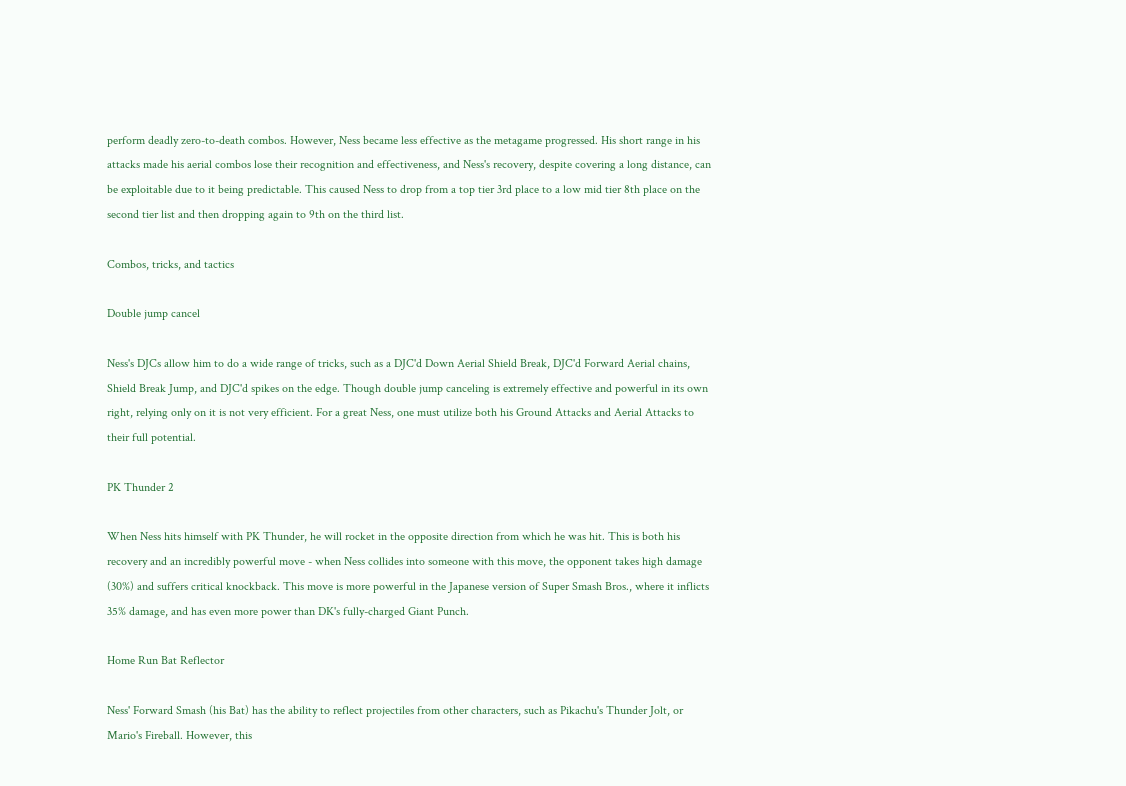perform deadly zero-to-death combos. However, Ness became less effective as the metagame progressed. His short range in his attacks made his aerial combos lose their recognition and effectiveness, and Ness's recovery, despite covering a long distance, can be exploitable due to it being predictable. This caused Ness to drop from a top tier 3rd place to a low mid tier 8th place on the second tier list and then dropping again to 9th on the third list.

Combos, tricks, and tactics

Double jump cancel

Ness's DJCs allow him to do a wide range of tricks, such as a DJC'd Down Aerial Shield Break, DJC'd Forward Aerial chains, Shield Break Jump, and DJC'd spikes on the edge. Though double jump canceling is extremely effective and powerful in its own right, relying only on it is not very efficient. For a great Ness, one must utilize both his Ground Attacks and Aerial Attacks to their full potential.

PK Thunder 2

When Ness hits himself with PK Thunder, he will rocket in the opposite direction from which he was hit. This is both his recovery and an incredibly powerful move - when Ness collides into someone with this move, the opponent takes high damage (30%) and suffers critical knockback. This move is more powerful in the Japanese version of Super Smash Bros., where it inflicts 35% damage, and has even more power than DK's fully-charged Giant Punch.

Home Run Bat Reflector

Ness' Forward Smash (his Bat) has the ability to reflect projectiles from other characters, such as Pikachu's Thunder Jolt, or Mario's Fireball. However, this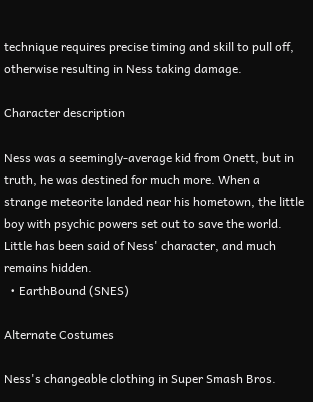technique requires precise timing and skill to pull off, otherwise resulting in Ness taking damage.

Character description

Ness was a seemingly-average kid from Onett, but in truth, he was destined for much more. When a strange meteorite landed near his hometown, the little boy with psychic powers set out to save the world. Little has been said of Ness' character, and much remains hidden.
  • EarthBound (SNES)

Alternate Costumes

Ness's changeable clothing in Super Smash Bros.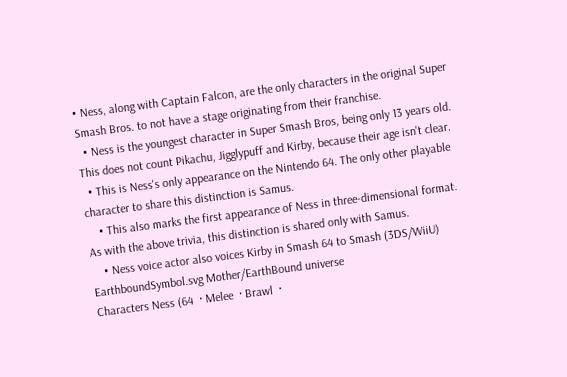• Ness, along with Captain Falcon, are the only characters in the original Super Smash Bros. to not have a stage originating from their franchise.
  • Ness is the youngest character in Super Smash Bros, being only 13 years old. This does not count Pikachu, Jigglypuff and Kirby, because their age isn't clear.
  • This is Ness's only appearance on the Nintendo 64. The only other playable character to share this distinction is Samus.
    • This also marks the first appearance of Ness in three-dimensional format. As with the above trivia, this distinction is shared only with Samus.
    • Ness voice actor also voices Kirby in Smash 64 to Smash (3DS/WiiU)
EarthboundSymbol.svg Mother/EarthBound universe
Characters Ness (64  · Melee  · Brawl  ·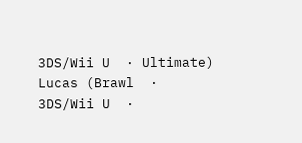3DS/Wii U  · Ultimate)
Lucas (Brawl  · 3DS/Wii U  ·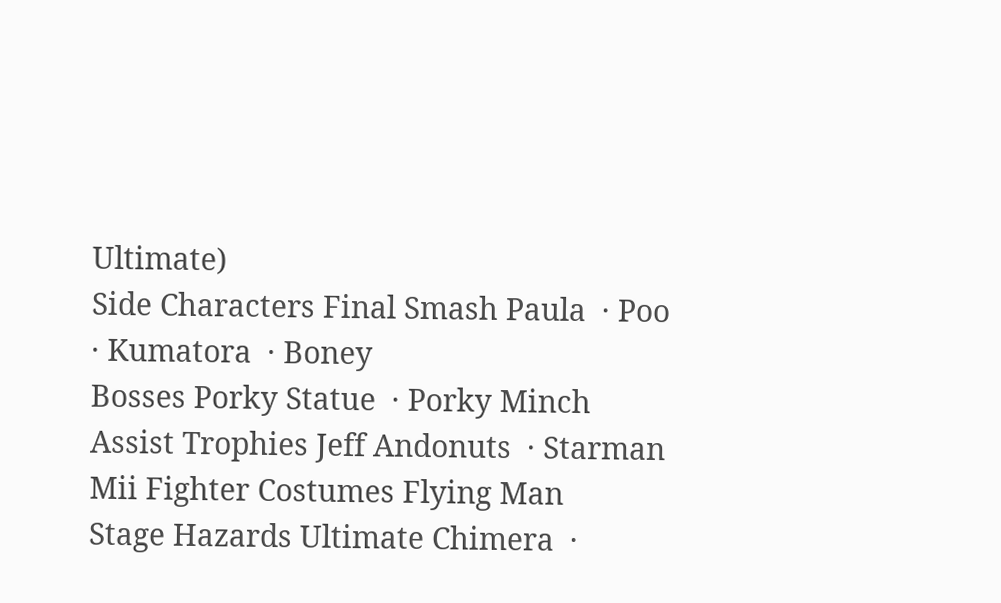Ultimate)
Side Characters Final Smash Paula  · Poo  · Kumatora  · Boney
Bosses Porky Statue  · Porky Minch
Assist Trophies Jeff Andonuts  · Starman
Mii Fighter Costumes Flying Man
Stage Hazards Ultimate Chimera  ·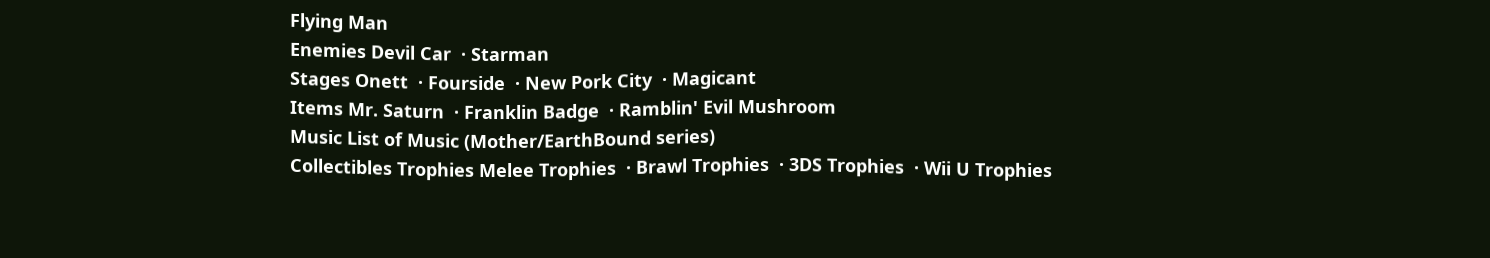Flying Man
Enemies Devil Car  · Starman
Stages Onett  · Fourside  · New Pork City  · Magicant
Items Mr. Saturn  · Franklin Badge  · Ramblin' Evil Mushroom
Music List of Music (Mother/EarthBound series)
Collectibles Trophies Melee Trophies  · Brawl Trophies  · 3DS Trophies  · Wii U Trophies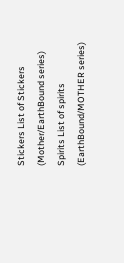Stickers List of Stickers (Mother/EarthBound series)
Spirits List of spirits (EarthBound/MOTHER series)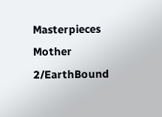Masterpieces Mother 2/EarthBound